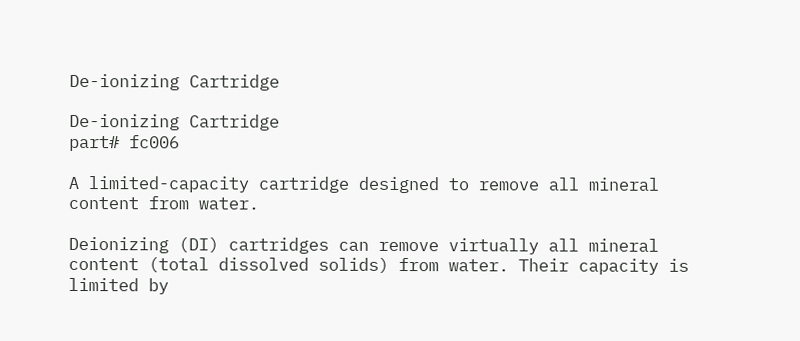De-ionizing Cartridge

De-ionizing Cartridge
part# fc006

A limited-capacity cartridge designed to remove all mineral content from water.

Deionizing (DI) cartridges can remove virtually all mineral content (total dissolved solids) from water. Their capacity is limited by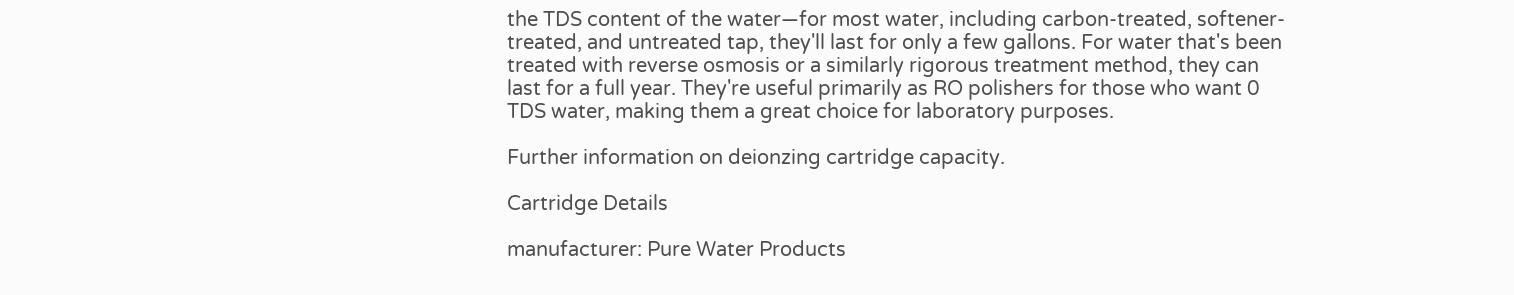the TDS content of the water—for most water, including carbon-treated, softener-treated, and untreated tap, they'll last for only a few gallons. For water that's been treated with reverse osmosis or a similarly rigorous treatment method, they can last for a full year. They're useful primarily as RO polishers for those who want 0 TDS water, making them a great choice for laboratory purposes.

Further information on deionzing cartridge capacity.

Cartridge Details

manufacturer: Pure Water Products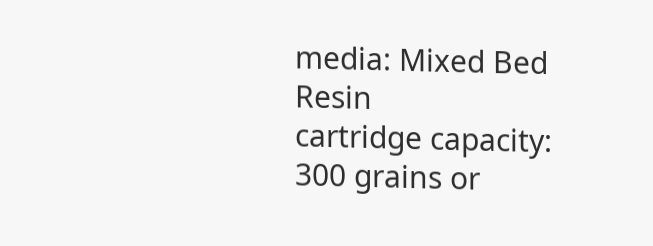media: Mixed Bed Resin
cartridge capacity: 300 grains or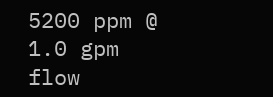5200 ppm @ 1.0 gpm
flow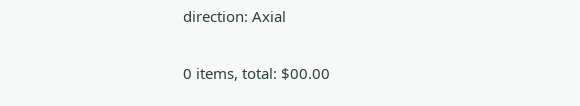direction: Axial

0 items, total: $00.00